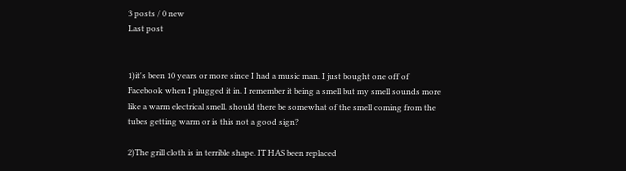3 posts / 0 new
Last post


1)it's been 10 years or more since I had a music man. I just bought one off of Facebook when I plugged it in. I remember it being a smell but my smell sounds more like a warm electrical smell. should there be somewhat of the smell coming from the tubes getting warm or is this not a good sign?

2)The grill cloth is in terrible shape. IT HAS been replaced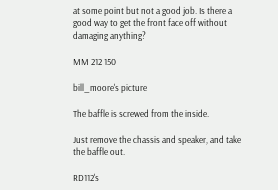at some point but not a good job. Is there a good way to get the front face off without damaging anything?

MM 212 150

bill_moore's picture

The baffle is screwed from the inside.

Just remove the chassis and speaker, and take the baffle out.

RD112's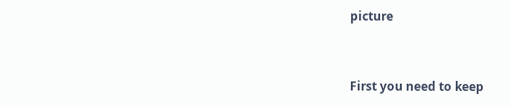picture


First you need to keep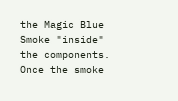the Magic Blue Smoke "inside" the components. Once the smoke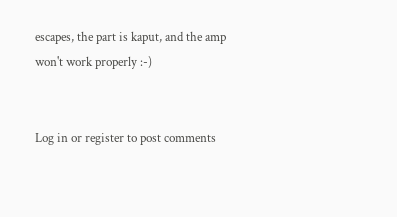escapes, the part is kaput, and the amp won't work properly :-)


Log in or register to post comments